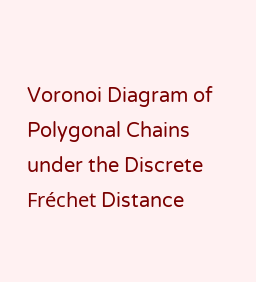Voronoi Diagram of Polygonal Chains under the Discrete Fréchet Distance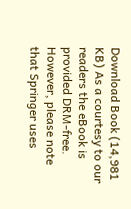Download Book (14,981 KB) As a courtesy to our readers the eBook is provided DRM-free. However, please note that Springer uses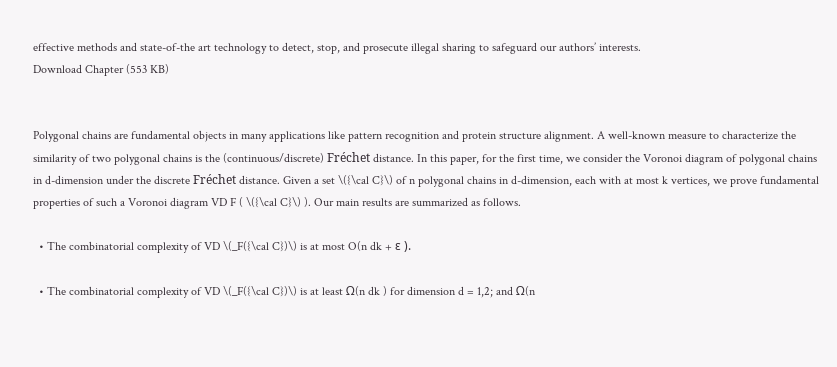effective methods and state-of-the art technology to detect, stop, and prosecute illegal sharing to safeguard our authors’ interests.
Download Chapter (553 KB)


Polygonal chains are fundamental objects in many applications like pattern recognition and protein structure alignment. A well-known measure to characterize the similarity of two polygonal chains is the (continuous/discrete) Fréchet distance. In this paper, for the first time, we consider the Voronoi diagram of polygonal chains in d-dimension under the discrete Fréchet distance. Given a set \({\cal C}\) of n polygonal chains in d-dimension, each with at most k vertices, we prove fundamental properties of such a Voronoi diagram VD F ( \({\cal C}\) ). Our main results are summarized as follows.

  • The combinatorial complexity of VD \(_F({\cal C})\) is at most O(n dk + ε ).

  • The combinatorial complexity of VD \(_F({\cal C})\) is at least Ω(n dk ) for dimension d = 1,2; and Ω(n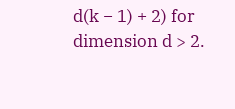d(k − 1) + 2) for dimension d > 2.